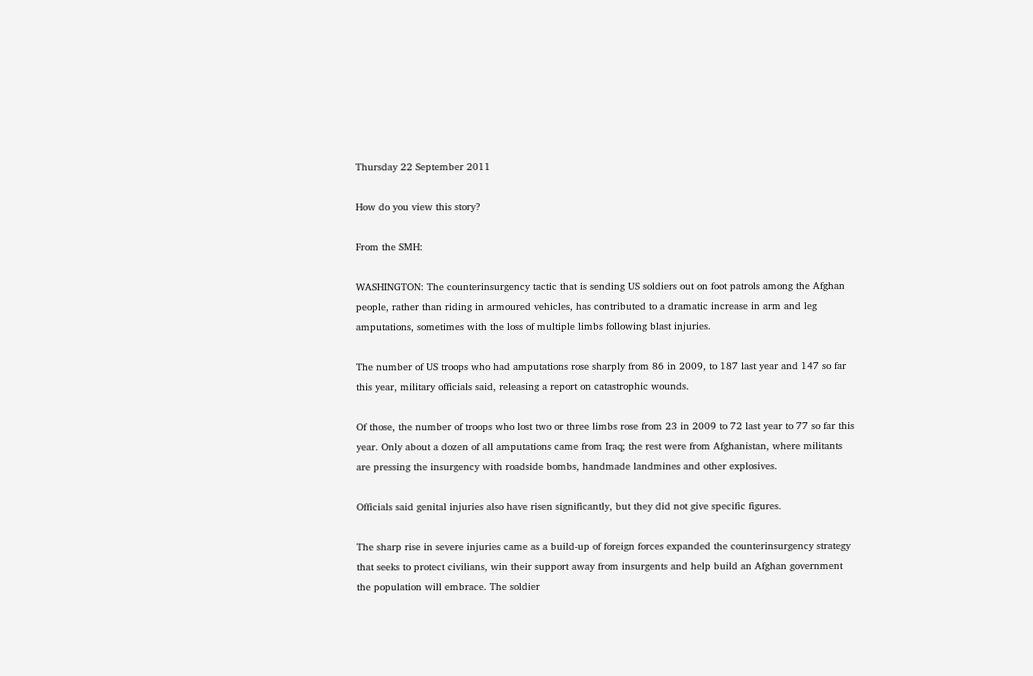Thursday 22 September 2011

How do you view this story?

From the SMH:

WASHINGTON: The counterinsurgency tactic that is sending US soldiers out on foot patrols among the Afghan people, rather than riding in armoured vehicles, has contributed to a dramatic increase in arm and leg amputations, sometimes with the loss of multiple limbs following blast injuries.

The number of US troops who had amputations rose sharply from 86 in 2009, to 187 last year and 147 so far this year, military officials said, releasing a report on catastrophic wounds.

Of those, the number of troops who lost two or three limbs rose from 23 in 2009 to 72 last year to 77 so far this year. Only about a dozen of all amputations came from Iraq; the rest were from Afghanistan, where militants are pressing the insurgency with roadside bombs, handmade landmines and other explosives.

Officials said genital injuries also have risen significantly, but they did not give specific figures.

The sharp rise in severe injuries came as a build-up of foreign forces expanded the counterinsurgency strategy that seeks to protect civilians, win their support away from insurgents and help build an Afghan government the population will embrace. The soldier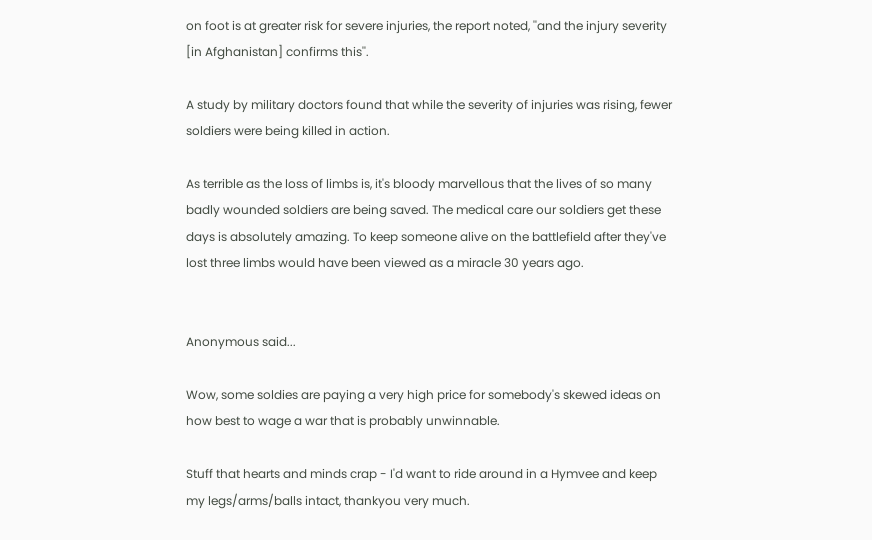on foot is at greater risk for severe injuries, the report noted, ''and the injury severity [in Afghanistan] confirms this''.

A study by military doctors found that while the severity of injuries was rising, fewer soldiers were being killed in action.

As terrible as the loss of limbs is, it's bloody marvellous that the lives of so many badly wounded soldiers are being saved. The medical care our soldiers get these days is absolutely amazing. To keep someone alive on the battlefield after they've lost three limbs would have been viewed as a miracle 30 years ago.


Anonymous said...

Wow, some soldies are paying a very high price for somebody's skewed ideas on how best to wage a war that is probably unwinnable.

Stuff that hearts and minds crap - I'd want to ride around in a Hymvee and keep my legs/arms/balls intact, thankyou very much.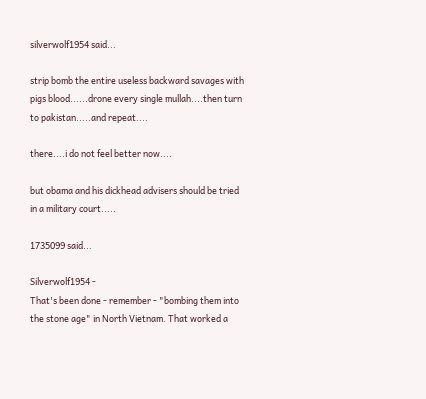silverwolf1954 said...

strip bomb the entire useless backward savages with pigs blood......drone every single mullah....then turn to pakistan.....and repeat....

there....i do not feel better now....

but obama and his dickhead advisers should be tried in a military court.....

1735099 said...

Silverwolf1954 -
That's been done - remember - "bombing them into the stone age" in North Vietnam. That worked a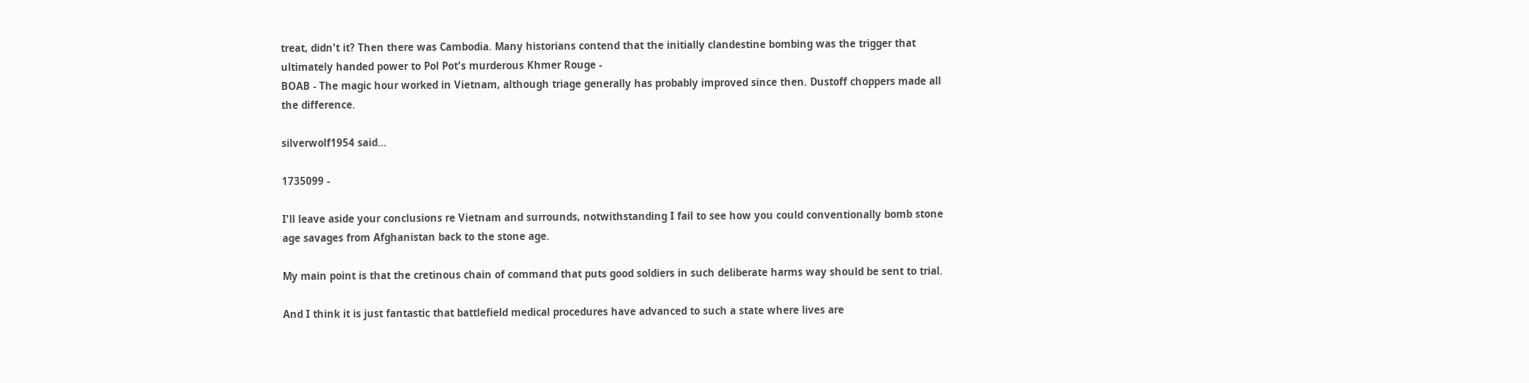treat, didn't it? Then there was Cambodia. Many historians contend that the initially clandestine bombing was the trigger that ultimately handed power to Pol Pot's murderous Khmer Rouge -
BOAB - The magic hour worked in Vietnam, although triage generally has probably improved since then. Dustoff choppers made all the difference.

silverwolf1954 said...

1735099 -

I'll leave aside your conclusions re Vietnam and surrounds, notwithstanding I fail to see how you could conventionally bomb stone age savages from Afghanistan back to the stone age.

My main point is that the cretinous chain of command that puts good soldiers in such deliberate harms way should be sent to trial.

And I think it is just fantastic that battlefield medical procedures have advanced to such a state where lives are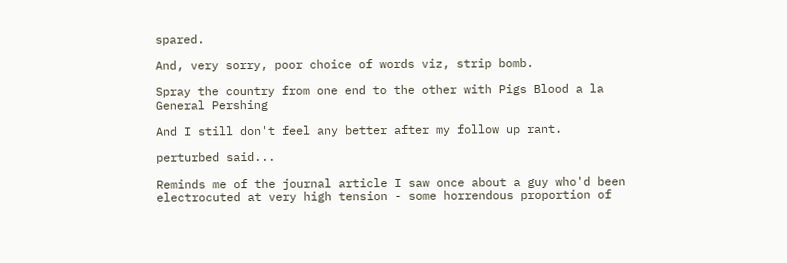spared.

And, very sorry, poor choice of words viz, strip bomb.

Spray the country from one end to the other with Pigs Blood a la General Pershing

And I still don't feel any better after my follow up rant.

perturbed said...

Reminds me of the journal article I saw once about a guy who'd been electrocuted at very high tension - some horrendous proportion of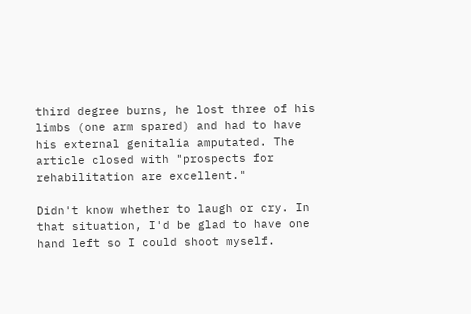third degree burns, he lost three of his limbs (one arm spared) and had to have his external genitalia amputated. The article closed with "prospects for rehabilitation are excellent."

Didn't know whether to laugh or cry. In that situation, I'd be glad to have one hand left so I could shoot myself.